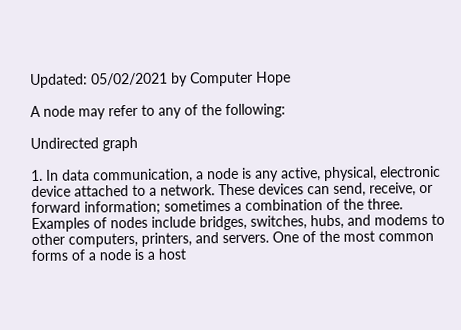Updated: 05/02/2021 by Computer Hope

A node may refer to any of the following:

Undirected graph

1. In data communication, a node is any active, physical, electronic device attached to a network. These devices can send, receive, or forward information; sometimes a combination of the three. Examples of nodes include bridges, switches, hubs, and modems to other computers, printers, and servers. One of the most common forms of a node is a host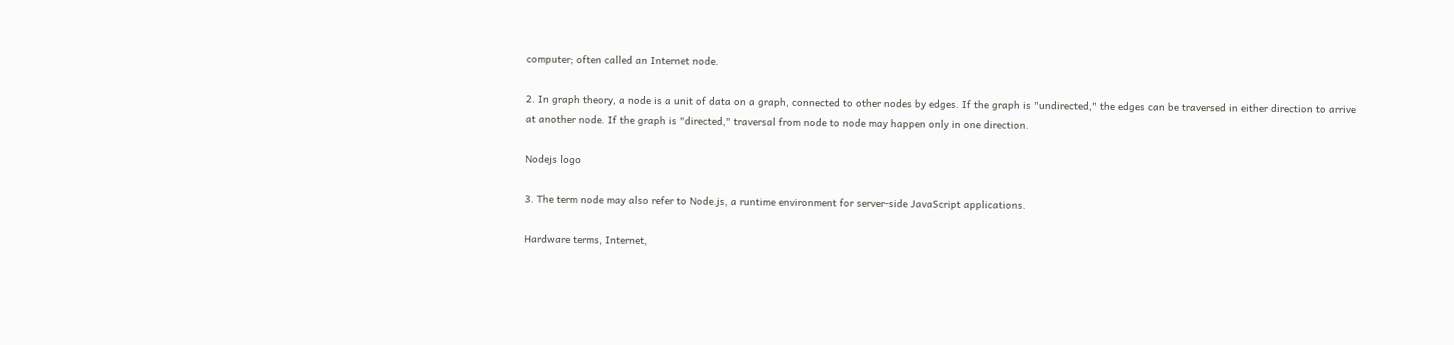computer; often called an Internet node.

2. In graph theory, a node is a unit of data on a graph, connected to other nodes by edges. If the graph is "undirected," the edges can be traversed in either direction to arrive at another node. If the graph is "directed," traversal from node to node may happen only in one direction.

Nodejs logo

3. The term node may also refer to Node.js, a runtime environment for server-side JavaScript applications.

Hardware terms, Internet,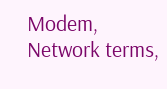Modem, Network terms,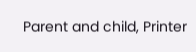Parent and child, Printer